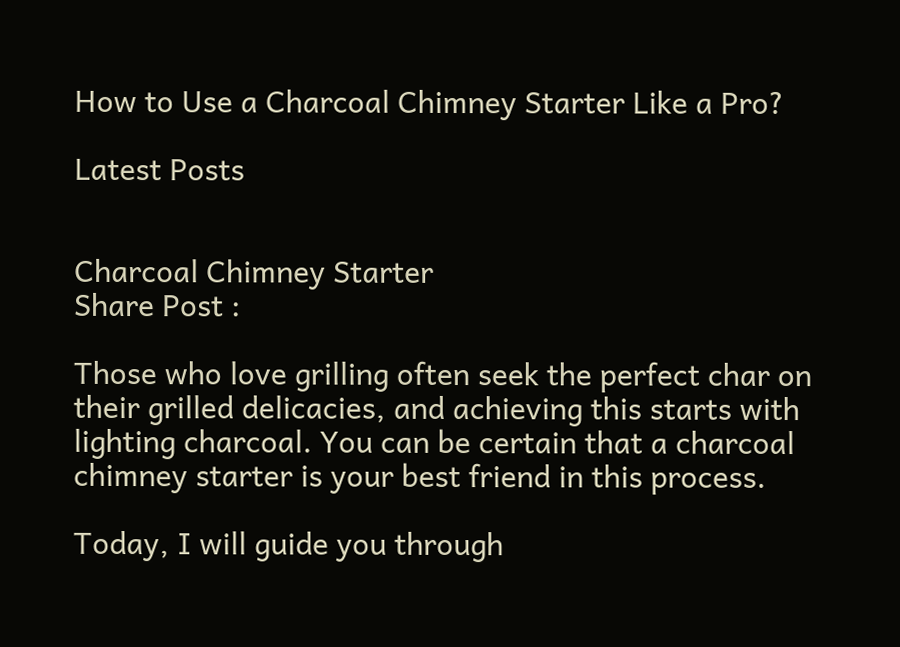How to Use a Charcoal Chimney Starter Like a Pro?

Latest Posts


Charcoal Chimney Starter
Share Post :

Those who love grilling often seek the perfect char on their grilled delicacies, and achieving this starts with lighting charcoal. You can be certain that a charcoal chimney starter is your best friend in this process.

Today, I will guide you through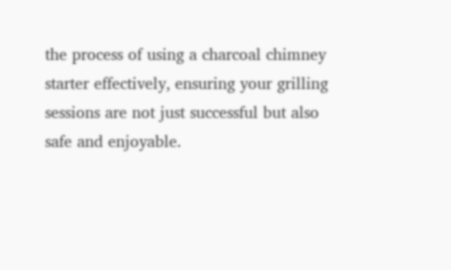the process of using a charcoal chimney starter effectively, ensuring your grilling sessions are not just successful but also safe and enjoyable.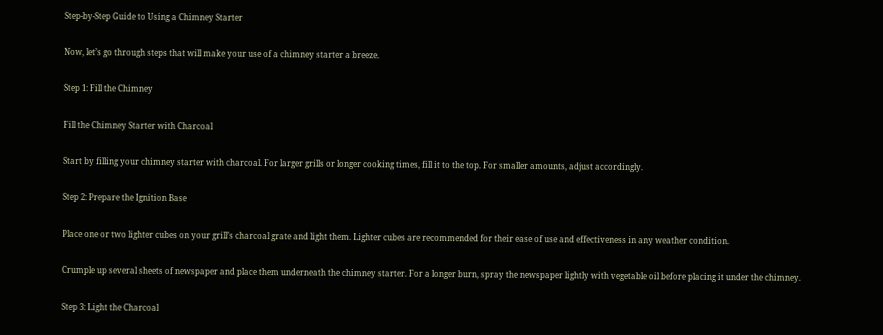Step-by-Step Guide to Using a Chimney Starter

Now, let’s go through steps that will make your use of a chimney starter a breeze.

Step 1: Fill the Chimney

Fill the Chimney Starter with Charcoal

Start by filling your chimney starter with charcoal. For larger grills or longer cooking times, fill it to the top. For smaller amounts, adjust accordingly.

Step 2: Prepare the Ignition Base

Place one or two lighter cubes on your grill’s charcoal grate and light them. Lighter cubes are recommended for their ease of use and effectiveness in any weather condition.

Crumple up several sheets of newspaper and place them underneath the chimney starter. For a longer burn, spray the newspaper lightly with vegetable oil before placing it under the chimney.

Step 3: Light the Charcoal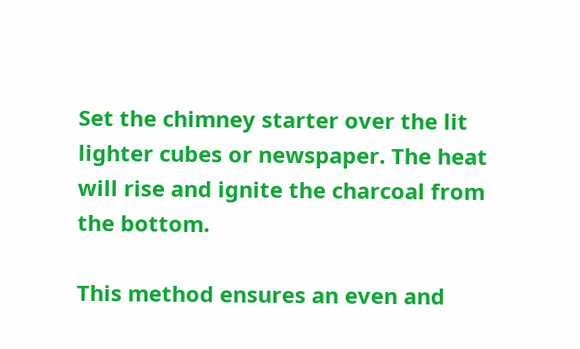Set the chimney starter over the lit lighter cubes or newspaper. The heat will rise and ignite the charcoal from the bottom.

This method ensures an even and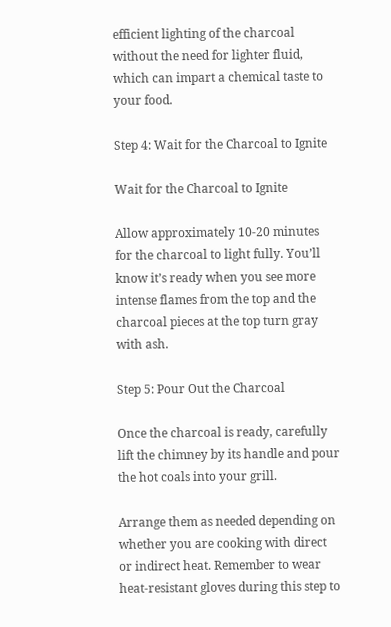efficient lighting of the charcoal without the need for lighter fluid, which can impart a chemical taste to your food.

Step 4: Wait for the Charcoal to Ignite

Wait for the Charcoal to Ignite

Allow approximately 10-20 minutes for the charcoal to light fully. You’ll know it’s ready when you see more intense flames from the top and the charcoal pieces at the top turn gray with ash.

Step 5: Pour Out the Charcoal

Once the charcoal is ready, carefully lift the chimney by its handle and pour the hot coals into your grill.

Arrange them as needed depending on whether you are cooking with direct or indirect heat. Remember to wear heat-resistant gloves during this step to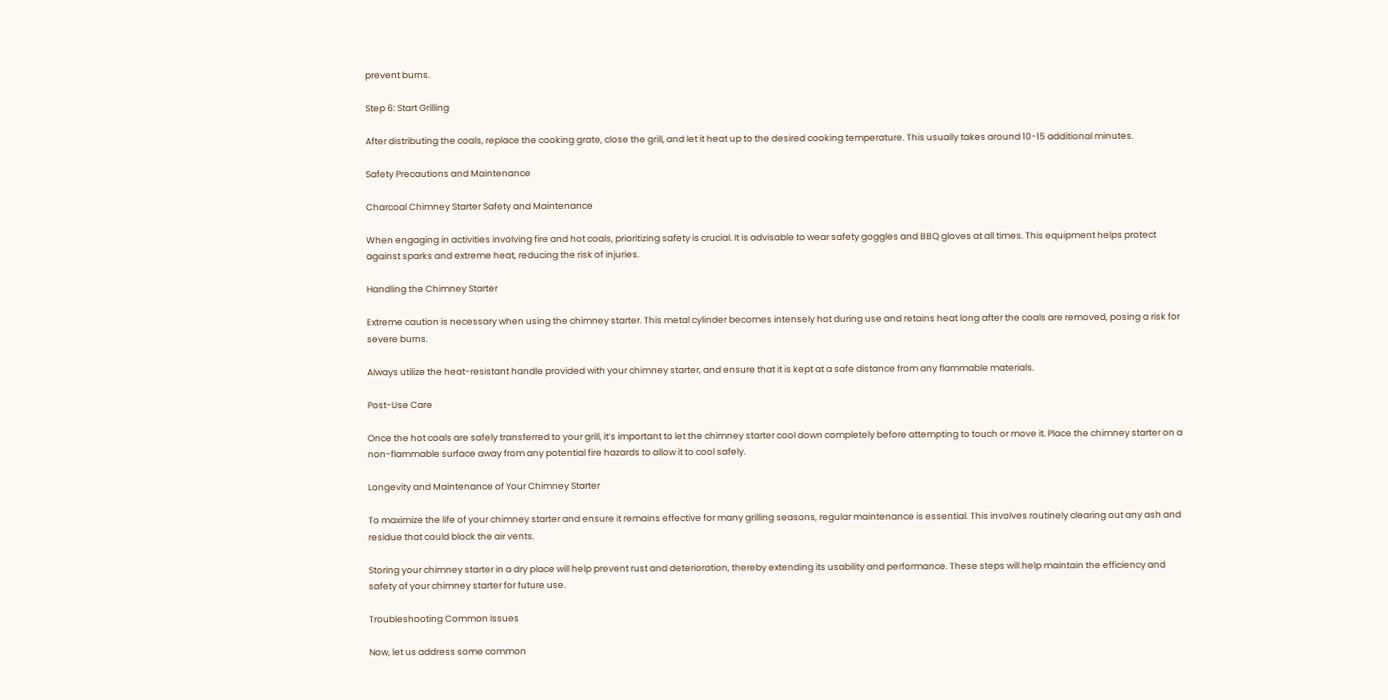prevent burns.

Step 6: Start Grilling

After distributing the coals, replace the cooking grate, close the grill, and let it heat up to the desired cooking temperature. This usually takes around 10-15 additional minutes.

Safety Precautions and Maintenance

Charcoal Chimney Starter Safety and Maintenance

When engaging in activities involving fire and hot coals, prioritizing safety is crucial. It is advisable to wear safety goggles and BBQ gloves at all times. This equipment helps protect against sparks and extreme heat, reducing the risk of injuries.

Handling the Chimney Starter

Extreme caution is necessary when using the chimney starter. This metal cylinder becomes intensely hot during use and retains heat long after the coals are removed, posing a risk for severe burns.

Always utilize the heat-resistant handle provided with your chimney starter, and ensure that it is kept at a safe distance from any flammable materials.

Post-Use Care

Once the hot coals are safely transferred to your grill, it’s important to let the chimney starter cool down completely before attempting to touch or move it. Place the chimney starter on a non-flammable surface away from any potential fire hazards to allow it to cool safely.

Longevity and Maintenance of Your Chimney Starter

To maximize the life of your chimney starter and ensure it remains effective for many grilling seasons, regular maintenance is essential. This involves routinely clearing out any ash and residue that could block the air vents.

Storing your chimney starter in a dry place will help prevent rust and deterioration, thereby extending its usability and performance. These steps will help maintain the efficiency and safety of your chimney starter for future use.

Troubleshooting Common Issues

Now, let us address some common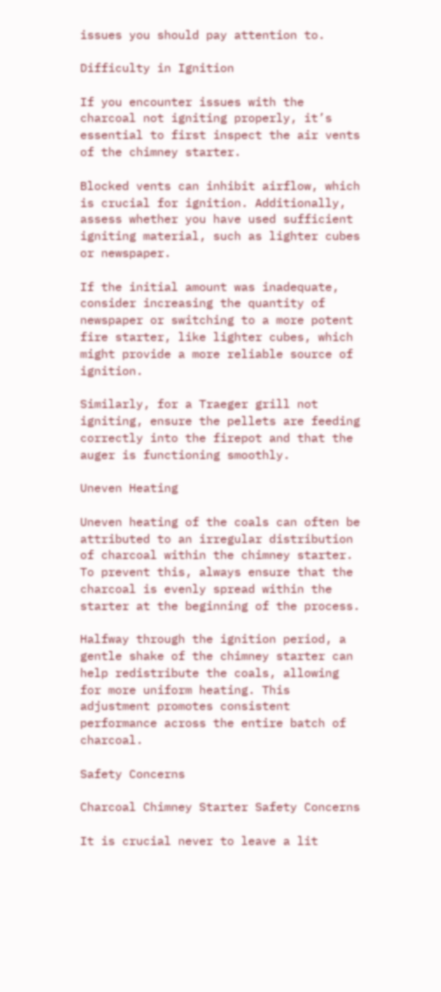issues you should pay attention to.

Difficulty in Ignition

If you encounter issues with the charcoal not igniting properly, it’s essential to first inspect the air vents of the chimney starter.

Blocked vents can inhibit airflow, which is crucial for ignition. Additionally, assess whether you have used sufficient igniting material, such as lighter cubes or newspaper.

If the initial amount was inadequate, consider increasing the quantity of newspaper or switching to a more potent fire starter, like lighter cubes, which might provide a more reliable source of ignition.

Similarly, for a Traeger grill not igniting, ensure the pellets are feeding correctly into the firepot and that the auger is functioning smoothly.

Uneven Heating

Uneven heating of the coals can often be attributed to an irregular distribution of charcoal within the chimney starter. To prevent this, always ensure that the charcoal is evenly spread within the starter at the beginning of the process.

Halfway through the ignition period, a gentle shake of the chimney starter can help redistribute the coals, allowing for more uniform heating. This adjustment promotes consistent performance across the entire batch of charcoal.

Safety Concerns

Charcoal Chimney Starter Safety Concerns

It is crucial never to leave a lit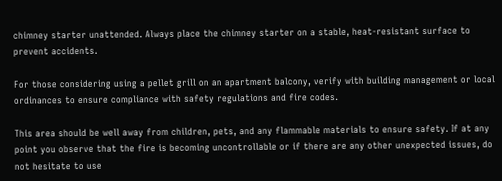chimney starter unattended. Always place the chimney starter on a stable, heat-resistant surface to prevent accidents.

For those considering using a pellet grill on an apartment balcony, verify with building management or local ordinances to ensure compliance with safety regulations and fire codes.

This area should be well away from children, pets, and any flammable materials to ensure safety. If at any point you observe that the fire is becoming uncontrollable or if there are any other unexpected issues, do not hesitate to use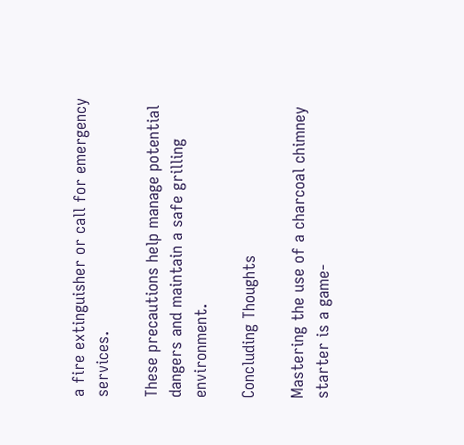a fire extinguisher or call for emergency services.

These precautions help manage potential dangers and maintain a safe grilling environment.

Concluding Thoughts

Mastering the use of a charcoal chimney starter is a game-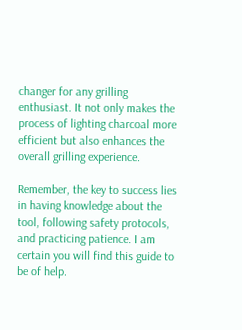changer for any grilling enthusiast. It not only makes the process of lighting charcoal more efficient but also enhances the overall grilling experience.

Remember, the key to success lies in having knowledge about the tool, following safety protocols, and practicing patience. I am certain you will find this guide to be of help.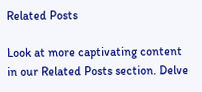Related Posts

Look at more captivating content in our Related Posts section. Delve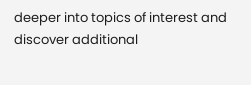deeper into topics of interest and discover additional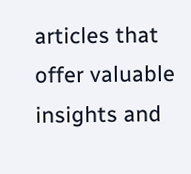articles that offer valuable insights and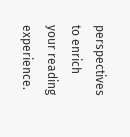perspectives to enrich your reading experience.